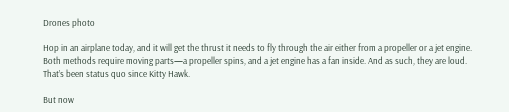Drones photo

Hop in an airplane today, and it will get the thrust it needs to fly through the air either from a propeller or a jet engine. Both methods require moving parts—a propeller spins, and a jet engine has a fan inside. And as such, they are loud. That’s been status quo since Kitty Hawk.

But now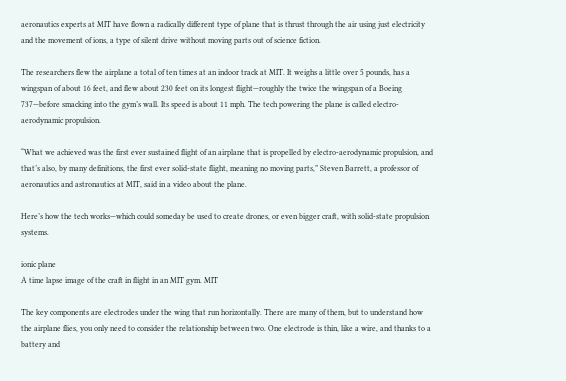aeronautics experts at MIT have flown a radically different type of plane that is thrust through the air using just electricity and the movement of ions, a type of silent drive without moving parts out of science fiction.

The researchers flew the airplane a total of ten times at an indoor track at MIT. It weighs a little over 5 pounds, has a wingspan of about 16 feet, and flew about 230 feet on its longest flight—roughly the twice the wingspan of a Boeing 737—before smacking into the gym’s wall. Its speed is about 11 mph. The tech powering the plane is called electro-aerodynamic propulsion.

“What we achieved was the first ever sustained flight of an airplane that is propelled by electro-aerodynamic propulsion, and that’s also, by many definitions, the first ever solid-state flight, meaning no moving parts,” Steven Barrett, a professor of aeronautics and astronautics at MIT, said in a video about the plane.

Here’s how the tech works—which could someday be used to create drones, or even bigger craft, with solid-state propulsion systems.

ionic plane
A time lapse image of the craft in flight in an MIT gym. MIT

The key components are electrodes under the wing that run horizontally. There are many of them, but to understand how the airplane flies, you only need to consider the relationship between two. One electrode is thin, like a wire, and thanks to a battery and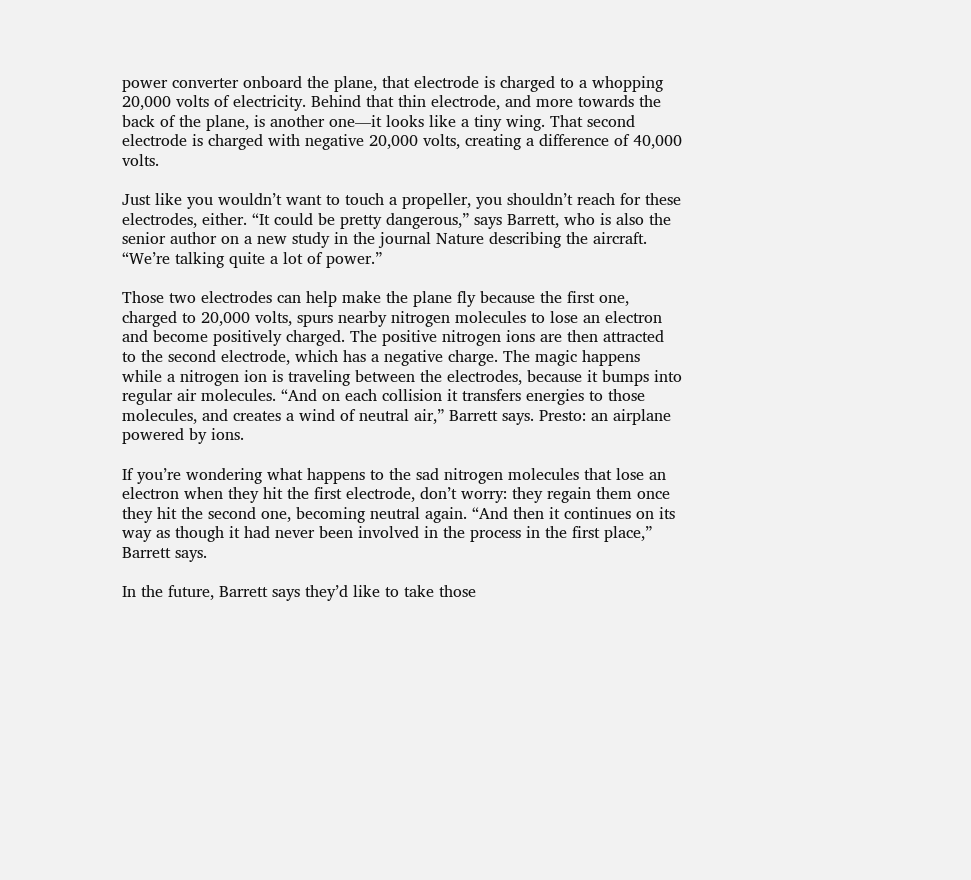power converter onboard the plane, that electrode is charged to a whopping 20,000 volts of electricity. Behind that thin electrode, and more towards the back of the plane, is another one—it looks like a tiny wing. That second electrode is charged with negative 20,000 volts, creating a difference of 40,000 volts.

Just like you wouldn’t want to touch a propeller, you shouldn’t reach for these electrodes, either. “It could be pretty dangerous,” says Barrett, who is also the senior author on a new study in the journal Nature describing the aircraft. “We’re talking quite a lot of power.”

Those two electrodes can help make the plane fly because the first one, charged to 20,000 volts, spurs nearby nitrogen molecules to lose an electron and become positively charged. The positive nitrogen ions are then attracted to the second electrode, which has a negative charge. The magic happens while a nitrogen ion is traveling between the electrodes, because it bumps into regular air molecules. “And on each collision it transfers energies to those molecules, and creates a wind of neutral air,” Barrett says. Presto: an airplane powered by ions.

If you’re wondering what happens to the sad nitrogen molecules that lose an electron when they hit the first electrode, don’t worry: they regain them once they hit the second one, becoming neutral again. “And then it continues on its way as though it had never been involved in the process in the first place,” Barrett says.

In the future, Barrett says they’d like to take those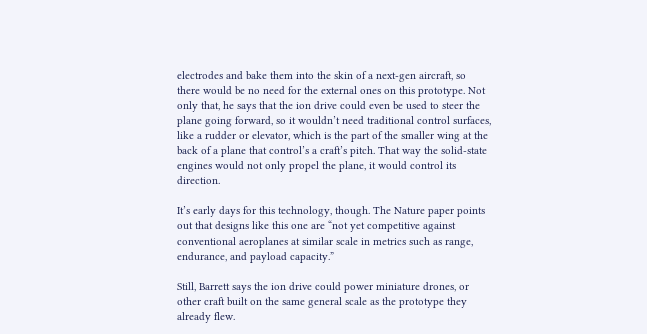electrodes and bake them into the skin of a next-gen aircraft, so there would be no need for the external ones on this prototype. Not only that, he says that the ion drive could even be used to steer the plane going forward, so it wouldn’t need traditional control surfaces, like a rudder or elevator, which is the part of the smaller wing at the back of a plane that control’s a craft’s pitch. That way the solid-state engines would not only propel the plane, it would control its direction.

It’s early days for this technology, though. The Nature paper points out that designs like this one are “not yet competitive against conventional aeroplanes at similar scale in metrics such as range, endurance, and payload capacity.”

Still, Barrett says the ion drive could power miniature drones, or other craft built on the same general scale as the prototype they already flew.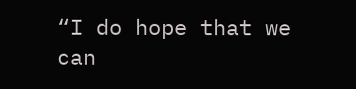“I do hope that we can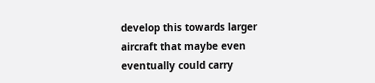develop this towards larger aircraft that maybe even eventually could carry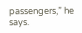passengers,” he says.